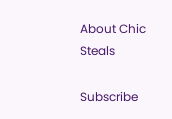About Chic Steals

Subscribe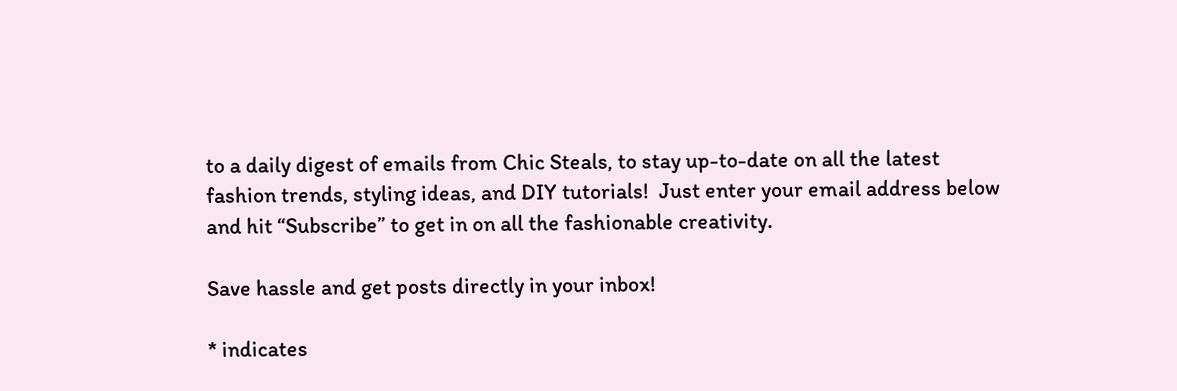to a daily digest of emails from Chic Steals, to stay up-to-date on all the latest fashion trends, styling ideas, and DIY tutorials!  Just enter your email address below and hit “Subscribe” to get in on all the fashionable creativity.

Save hassle and get posts directly in your inbox!

* indicates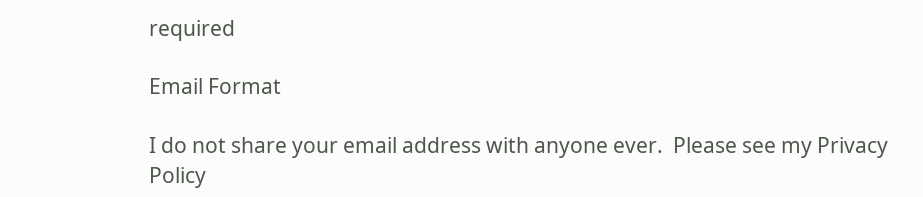required

Email Format

I do not share your email address with anyone ever.  Please see my Privacy Policy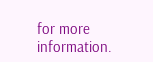for more information.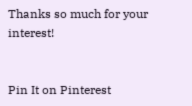Thanks so much for your interest!


Pin It on Pinterest